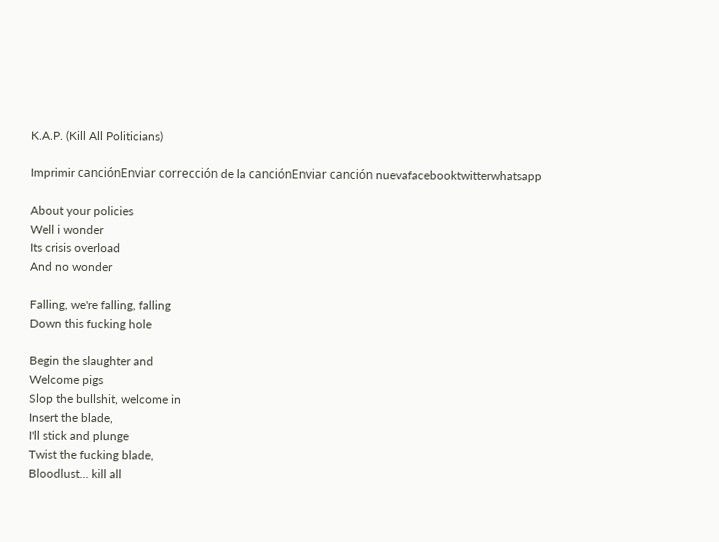K.A.P. (Kill All Politicians)

Imprimir canciónEnviar corrección de la canciónEnviar canción nuevafacebooktwitterwhatsapp

About your policies
Well i wonder
Its crisis overload
And no wonder

Falling, we're falling, falling
Down this fucking hole

Begin the slaughter and
Welcome pigs
Slop the bullshit, welcome in
Insert the blade,
I'll stick and plunge
Twist the fucking blade,
Bloodlust... kill all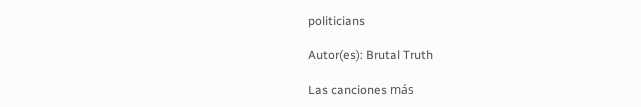politicians

Autor(es): Brutal Truth

Las canciones más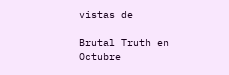vistas de

Brutal Truth en Octubre